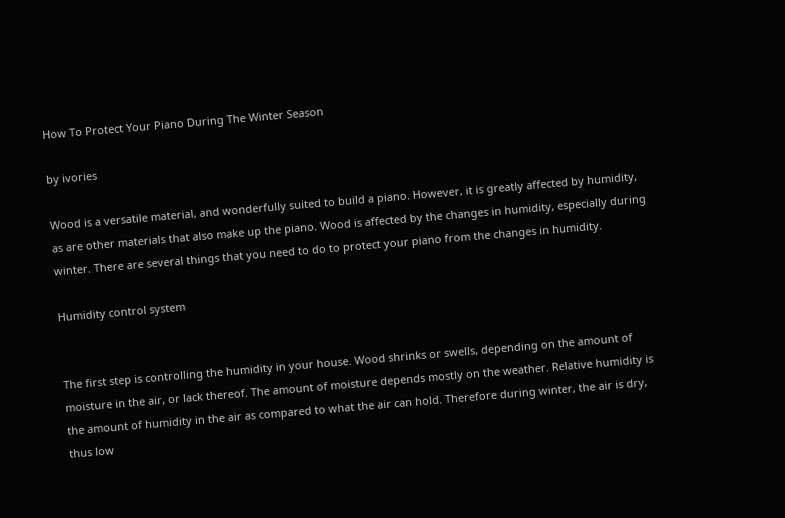How To Protect Your Piano During The Winter Season

by ivories

Wood is a versatile material, and wonderfully suited to build a piano. However, it is greatly affected by humidity, as are other materials that also make up the piano. Wood is affected by the changes in humidity, especially during winter. There are several things that you need to do to protect your piano from the changes in humidity.

Humidity control system


The first step is controlling the humidity in your house. Wood shrinks or swells, depending on the amount of moisture in the air, or lack thereof. The amount of moisture depends mostly on the weather. Relative humidity is the amount of humidity in the air as compared to what the air can hold. Therefore during winter, the air is dry, thus low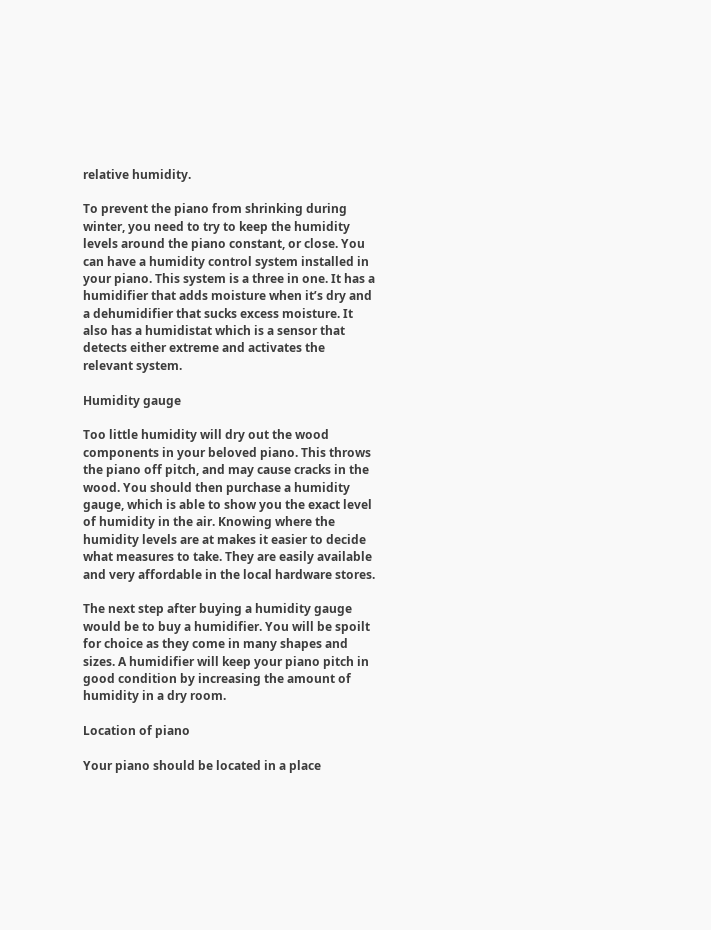relative humidity.

To prevent the piano from shrinking during winter, you need to try to keep the humidity levels around the piano constant, or close. You can have a humidity control system installed in your piano. This system is a three in one. It has a humidifier that adds moisture when it’s dry and a dehumidifier that sucks excess moisture. It also has a humidistat which is a sensor that detects either extreme and activates the relevant system.

Humidity gauge

Too little humidity will dry out the wood components in your beloved piano. This throws the piano off pitch, and may cause cracks in the wood. You should then purchase a humidity gauge, which is able to show you the exact level of humidity in the air. Knowing where the humidity levels are at makes it easier to decide what measures to take. They are easily available and very affordable in the local hardware stores.

The next step after buying a humidity gauge would be to buy a humidifier. You will be spoilt for choice as they come in many shapes and sizes. A humidifier will keep your piano pitch in good condition by increasing the amount of humidity in a dry room.

Location of piano

Your piano should be located in a place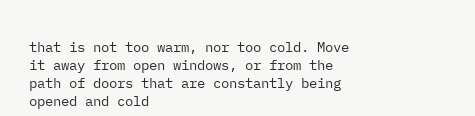that is not too warm, nor too cold. Move it away from open windows, or from the path of doors that are constantly being opened and cold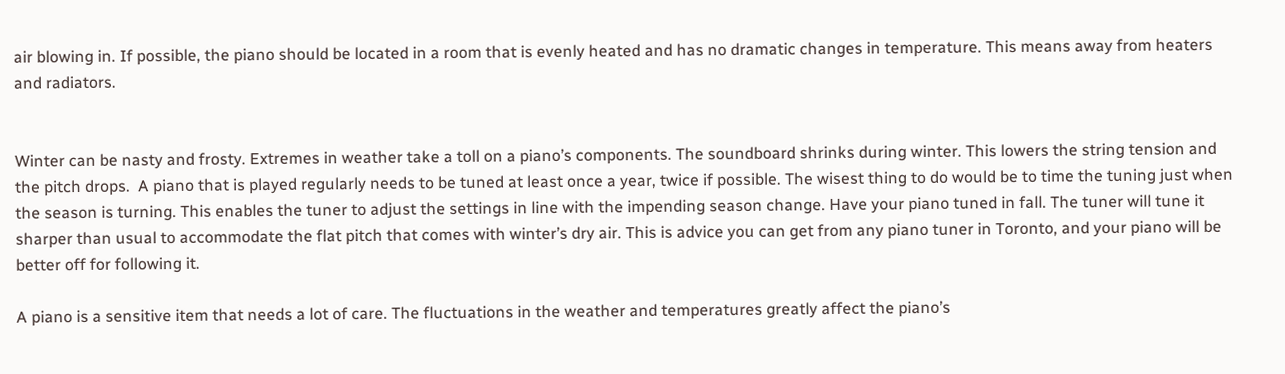air blowing in. If possible, the piano should be located in a room that is evenly heated and has no dramatic changes in temperature. This means away from heaters and radiators.


Winter can be nasty and frosty. Extremes in weather take a toll on a piano’s components. The soundboard shrinks during winter. This lowers the string tension and the pitch drops.  A piano that is played regularly needs to be tuned at least once a year, twice if possible. The wisest thing to do would be to time the tuning just when the season is turning. This enables the tuner to adjust the settings in line with the impending season change. Have your piano tuned in fall. The tuner will tune it sharper than usual to accommodate the flat pitch that comes with winter’s dry air. This is advice you can get from any piano tuner in Toronto, and your piano will be better off for following it.

A piano is a sensitive item that needs a lot of care. The fluctuations in the weather and temperatures greatly affect the piano’s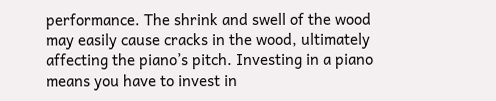performance. The shrink and swell of the wood may easily cause cracks in the wood, ultimately affecting the piano’s pitch. Investing in a piano means you have to invest in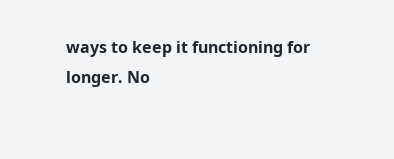ways to keep it functioning for longer. No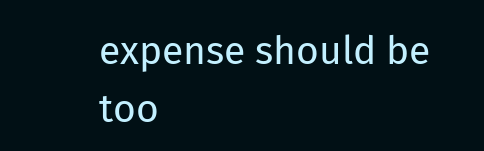expense should be too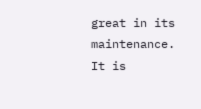great in its maintenance. It is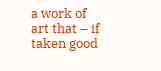a work of art that – if taken good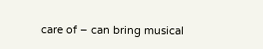care of – can bring musical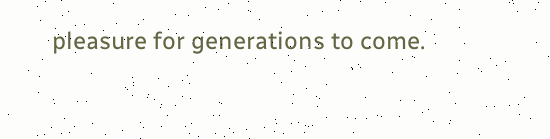pleasure for generations to come.